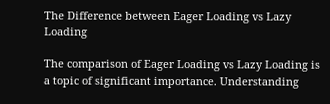The Difference between Eager Loading vs Lazy Loading

The comparison of Eager Loading vs Lazy Loading is a topic of significant importance. Understanding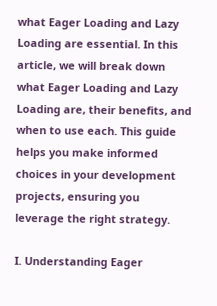what Eager Loading and Lazy Loading are essential. In this article, we will break down what Eager Loading and Lazy Loading are, their benefits, and when to use each. This guide helps you make informed choices in your development projects, ensuring you leverage the right strategy.

I. Understanding Eager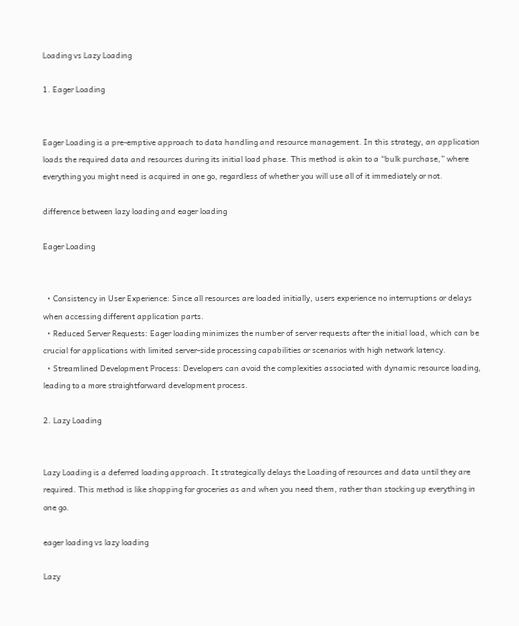Loading vs Lazy Loading

1. Eager Loading


Eager Loading is a pre-emptive approach to data handling and resource management. In this strategy, an application loads the required data and resources during its initial load phase. This method is akin to a “bulk purchase,” where everything you might need is acquired in one go, regardless of whether you will use all of it immediately or not.

difference between lazy loading and eager loading

Eager Loading


  • Consistency in User Experience: Since all resources are loaded initially, users experience no interruptions or delays when accessing different application parts.
  • Reduced Server Requests: Eager loading minimizes the number of server requests after the initial load, which can be crucial for applications with limited server-side processing capabilities or scenarios with high network latency.
  • Streamlined Development Process: Developers can avoid the complexities associated with dynamic resource loading, leading to a more straightforward development process.

2. Lazy Loading


Lazy Loading is a deferred loading approach. It strategically delays the Loading of resources and data until they are required. This method is like shopping for groceries as and when you need them, rather than stocking up everything in one go.

eager loading vs lazy loading

Lazy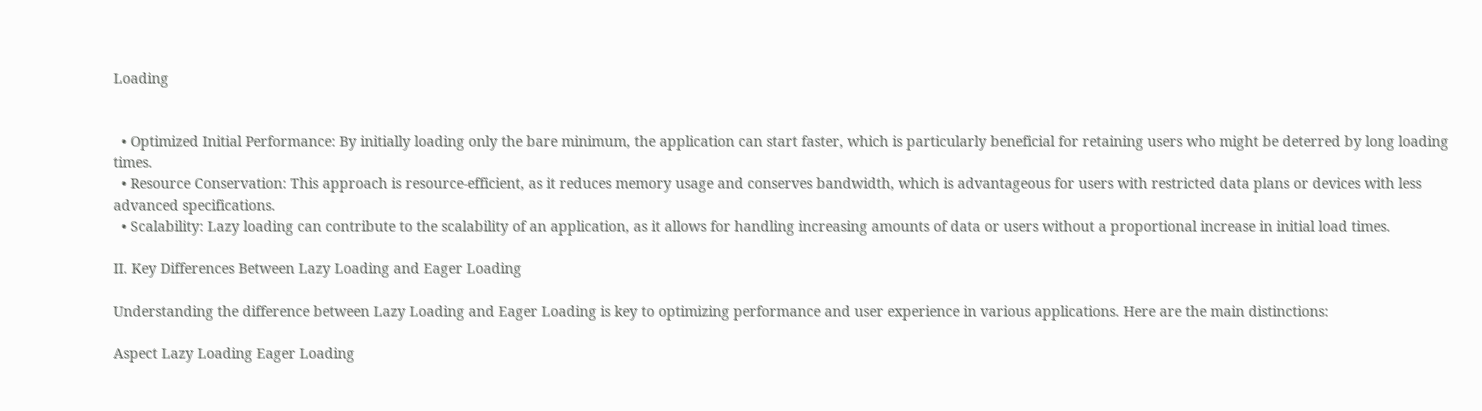Loading


  • Optimized Initial Performance: By initially loading only the bare minimum, the application can start faster, which is particularly beneficial for retaining users who might be deterred by long loading times.
  • Resource Conservation: This approach is resource-efficient, as it reduces memory usage and conserves bandwidth, which is advantageous for users with restricted data plans or devices with less advanced specifications.
  • Scalability: Lazy loading can contribute to the scalability of an application, as it allows for handling increasing amounts of data or users without a proportional increase in initial load times.

II. Key Differences Between Lazy Loading and Eager Loading

Understanding the difference between Lazy Loading and Eager Loading is key to optimizing performance and user experience in various applications. Here are the main distinctions:

Aspect Lazy Loading Eager Loading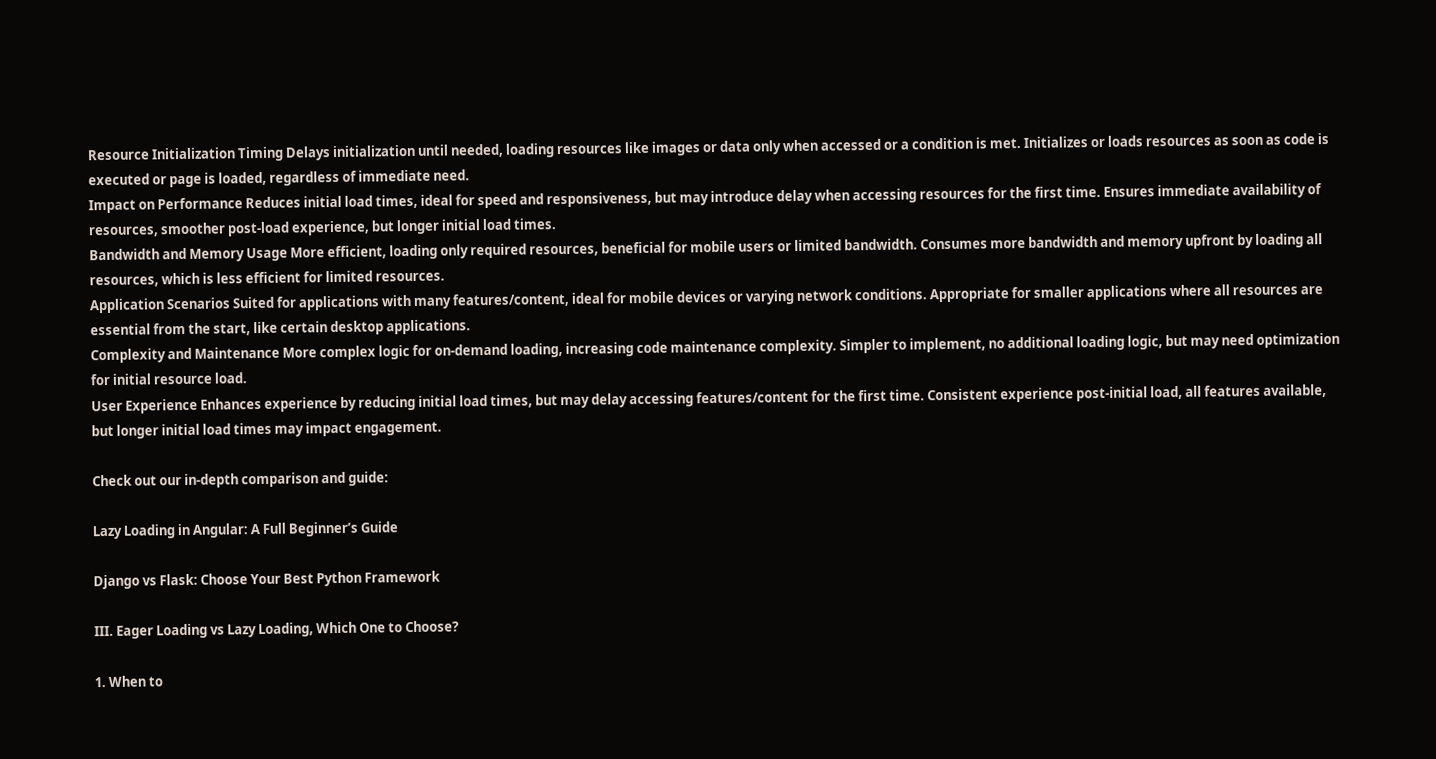Resource Initialization Timing Delays initialization until needed, loading resources like images or data only when accessed or a condition is met. Initializes or loads resources as soon as code is executed or page is loaded, regardless of immediate need.
Impact on Performance Reduces initial load times, ideal for speed and responsiveness, but may introduce delay when accessing resources for the first time. Ensures immediate availability of resources, smoother post-load experience, but longer initial load times.
Bandwidth and Memory Usage More efficient, loading only required resources, beneficial for mobile users or limited bandwidth. Consumes more bandwidth and memory upfront by loading all resources, which is less efficient for limited resources.
Application Scenarios Suited for applications with many features/content, ideal for mobile devices or varying network conditions. Appropriate for smaller applications where all resources are essential from the start, like certain desktop applications.
Complexity and Maintenance More complex logic for on-demand loading, increasing code maintenance complexity. Simpler to implement, no additional loading logic, but may need optimization for initial resource load.
User Experience Enhances experience by reducing initial load times, but may delay accessing features/content for the first time. Consistent experience post-initial load, all features available, but longer initial load times may impact engagement.

Check out our in-depth comparison and guide:

Lazy Loading in Angular: A Full Beginner’s Guide

Django vs Flask: Choose Your Best Python Framework

III. Eager Loading vs Lazy Loading, Which One to Choose?

1. When to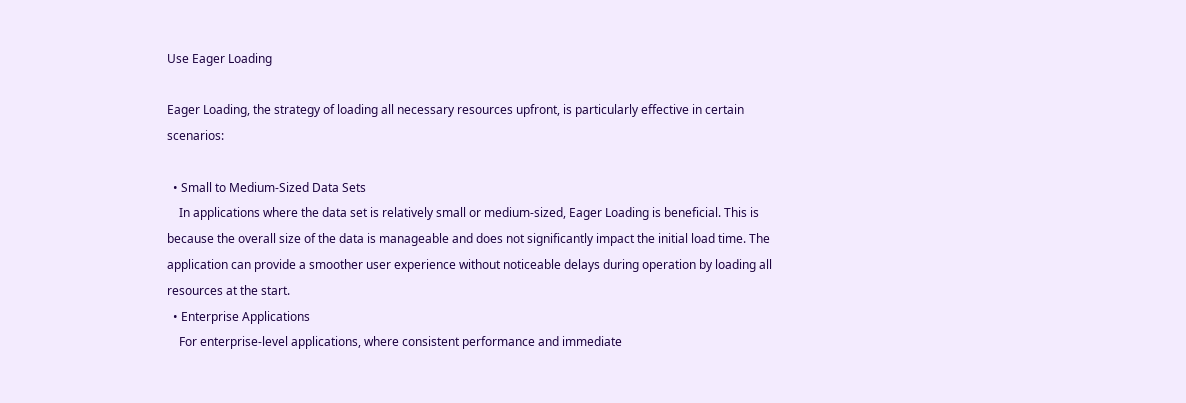Use Eager Loading

Eager Loading, the strategy of loading all necessary resources upfront, is particularly effective in certain scenarios:

  • Small to Medium-Sized Data Sets
    In applications where the data set is relatively small or medium-sized, Eager Loading is beneficial. This is because the overall size of the data is manageable and does not significantly impact the initial load time. The application can provide a smoother user experience without noticeable delays during operation by loading all resources at the start.
  • Enterprise Applications
    For enterprise-level applications, where consistent performance and immediate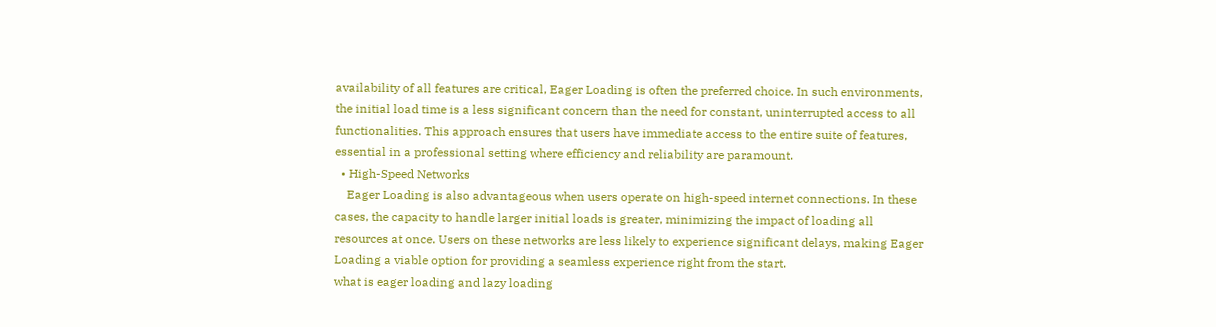availability of all features are critical, Eager Loading is often the preferred choice. In such environments, the initial load time is a less significant concern than the need for constant, uninterrupted access to all functionalities. This approach ensures that users have immediate access to the entire suite of features, essential in a professional setting where efficiency and reliability are paramount.
  • High-Speed Networks
    Eager Loading is also advantageous when users operate on high-speed internet connections. In these cases, the capacity to handle larger initial loads is greater, minimizing the impact of loading all resources at once. Users on these networks are less likely to experience significant delays, making Eager Loading a viable option for providing a seamless experience right from the start.
what is eager loading and lazy loading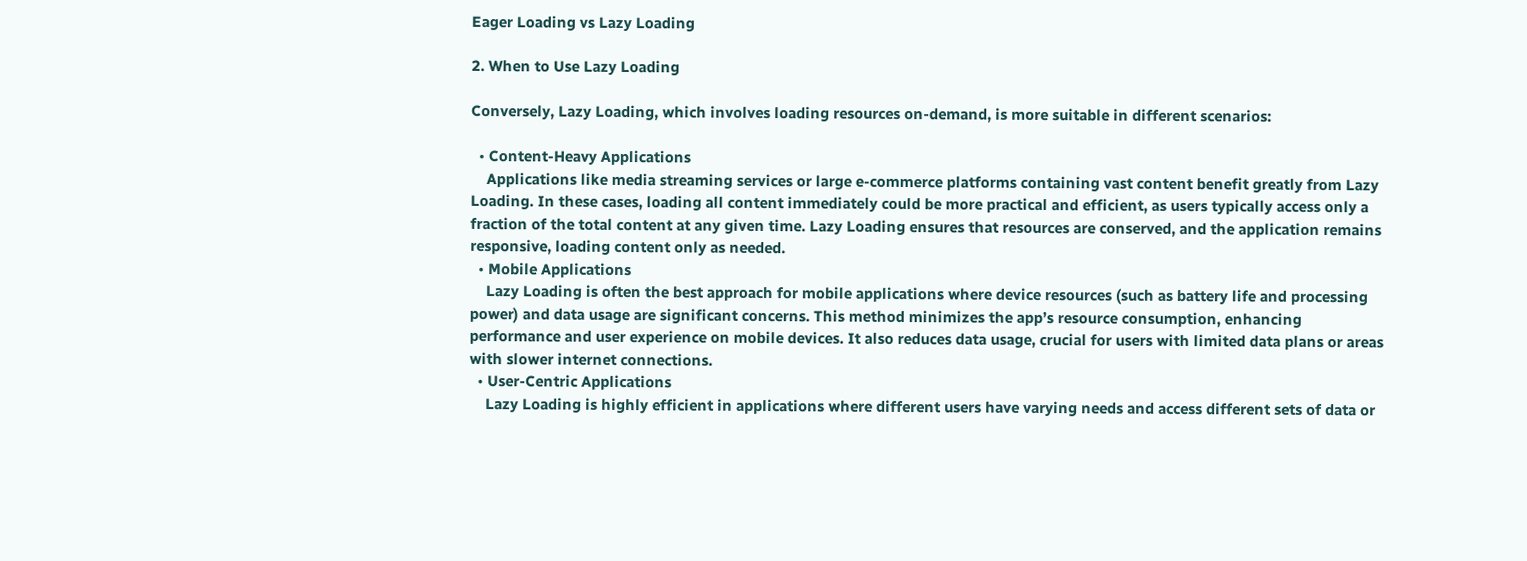Eager Loading vs Lazy Loading

2. When to Use Lazy Loading

Conversely, Lazy Loading, which involves loading resources on-demand, is more suitable in different scenarios:

  • Content-Heavy Applications
    Applications like media streaming services or large e-commerce platforms containing vast content benefit greatly from Lazy Loading. In these cases, loading all content immediately could be more practical and efficient, as users typically access only a fraction of the total content at any given time. Lazy Loading ensures that resources are conserved, and the application remains responsive, loading content only as needed.
  • Mobile Applications
    Lazy Loading is often the best approach for mobile applications where device resources (such as battery life and processing power) and data usage are significant concerns. This method minimizes the app’s resource consumption, enhancing performance and user experience on mobile devices. It also reduces data usage, crucial for users with limited data plans or areas with slower internet connections.
  • User-Centric Applications
    Lazy Loading is highly efficient in applications where different users have varying needs and access different sets of data or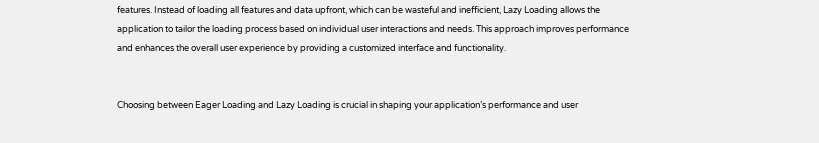features. Instead of loading all features and data upfront, which can be wasteful and inefficient, Lazy Loading allows the application to tailor the loading process based on individual user interactions and needs. This approach improves performance and enhances the overall user experience by providing a customized interface and functionality.


Choosing between Eager Loading and Lazy Loading is crucial in shaping your application’s performance and user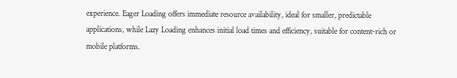experience. Eager Loading offers immediate resource availability, ideal for smaller, predictable applications, while Lazy Loading enhances initial load times and efficiency, suitable for content-rich or mobile platforms.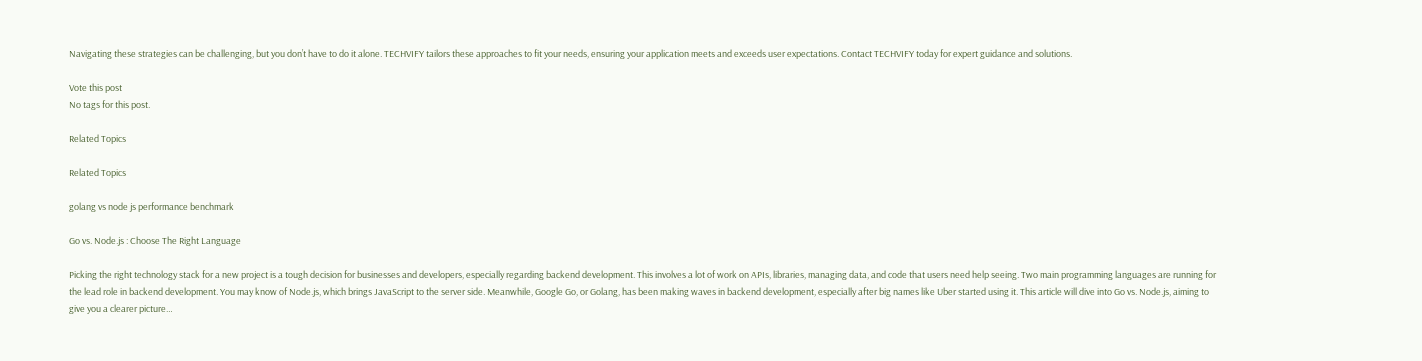Navigating these strategies can be challenging, but you don’t have to do it alone. TECHVIFY tailors these approaches to fit your needs, ensuring your application meets and exceeds user expectations. Contact TECHVIFY today for expert guidance and solutions.

Vote this post
No tags for this post.

Related Topics

Related Topics

golang vs node js performance benchmark

Go vs. Node.js : Choose The Right Language

Picking the right technology stack for a new project is a tough decision for businesses and developers, especially regarding backend development. This involves a lot of work on APIs, libraries, managing data, and code that users need help seeing. Two main programming languages are running for the lead role in backend development. You may know of Node.js, which brings JavaScript to the server side. Meanwhile, Google Go, or Golang, has been making waves in backend development, especially after big names like Uber started using it. This article will dive into Go vs. Node.js, aiming to give you a clearer picture…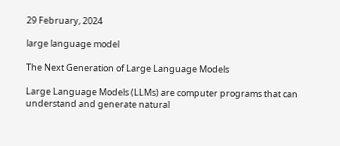29 February, 2024

large language model

The Next Generation of Large Language Models

Large Language Models (LLMs) are computer programs that can understand and generate natural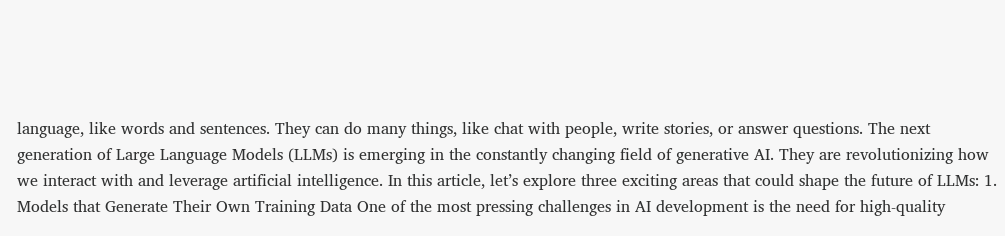language, like words and sentences. They can do many things, like chat with people, write stories, or answer questions. The next generation of Large Language Models (LLMs) is emerging in the constantly changing field of generative AI. They are revolutionizing how we interact with and leverage artificial intelligence. In this article, let’s explore three exciting areas that could shape the future of LLMs: 1. Models that Generate Their Own Training Data One of the most pressing challenges in AI development is the need for high-quality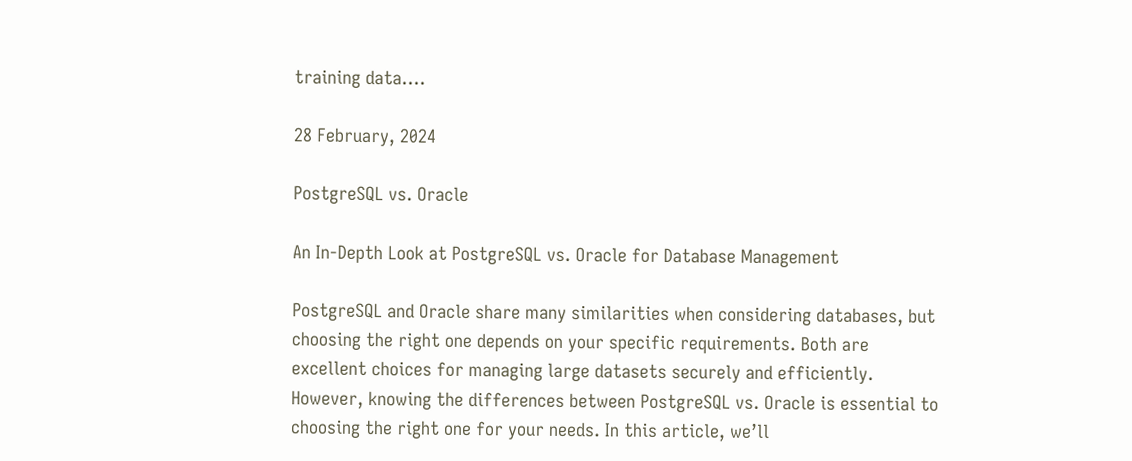training data….

28 February, 2024

PostgreSQL vs. Oracle

An In-Depth Look at PostgreSQL vs. Oracle for Database Management

PostgreSQL and Oracle share many similarities when considering databases, but choosing the right one depends on your specific requirements. Both are excellent choices for managing large datasets securely and efficiently. However, knowing the differences between PostgreSQL vs. Oracle is essential to choosing the right one for your needs. In this article, we’ll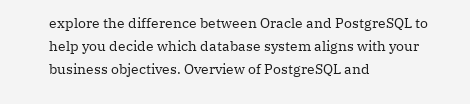explore the difference between Oracle and PostgreSQL to help you decide which database system aligns with your business objectives. Overview of PostgreSQL and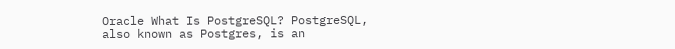Oracle What Is PostgreSQL? PostgreSQL, also known as Postgres, is an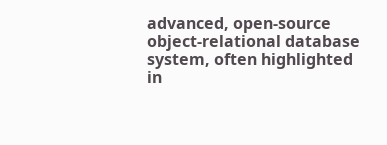advanced, open-source object-relational database system, often highlighted in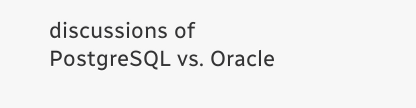discussions of PostgreSQL vs. Oracle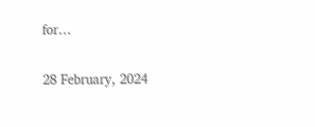for…

28 February, 2024